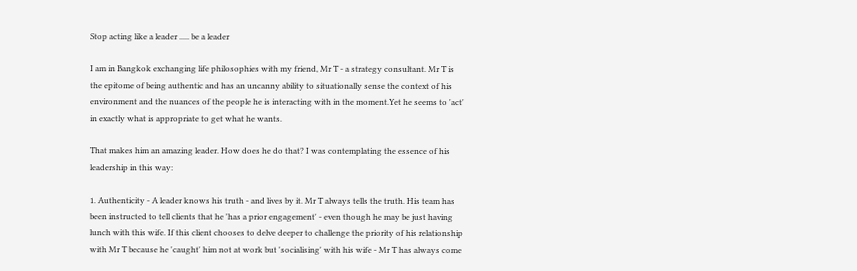Stop acting like a leader ..... be a leader

I am in Bangkok exchanging life philosophies with my friend, Mr T - a strategy consultant. Mr T is the epitome of being authentic and has an uncanny ability to situationally sense the context of his environment and the nuances of the people he is interacting with in the moment.Yet he seems to 'act' in exactly what is appropriate to get what he wants.

That makes him an amazing leader. How does he do that? I was contemplating the essence of his leadership in this way:

1. Authenticity - A leader knows his truth - and lives by it. Mr T always tells the truth. His team has been instructed to tell clients that he 'has a prior engagement' - even though he may be just having lunch with this wife. If this client chooses to delve deeper to challenge the priority of his relationship with Mr T because he 'caught' him not at work but 'socialising' with his wife - Mr T has always come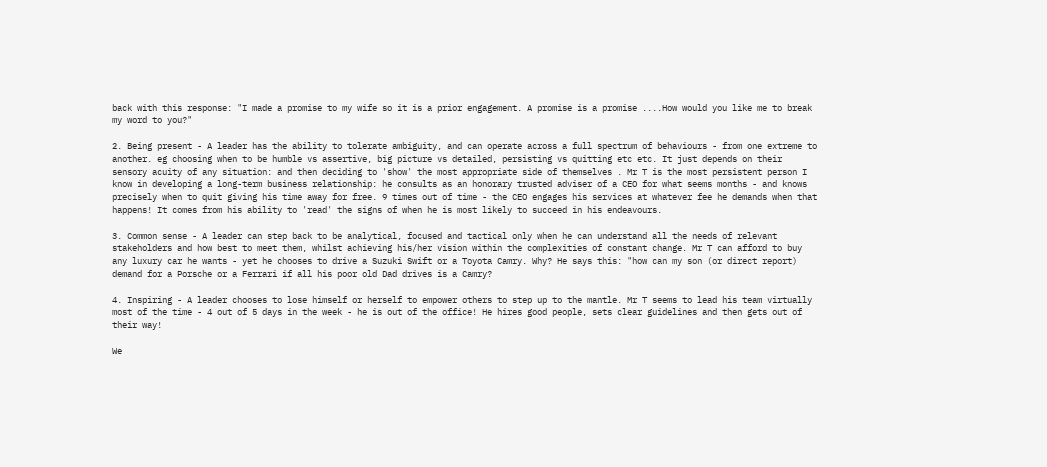back with this response: "I made a promise to my wife so it is a prior engagement. A promise is a promise ....How would you like me to break my word to you?"

2. Being present - A leader has the ability to tolerate ambiguity, and can operate across a full spectrum of behaviours - from one extreme to another. eg choosing when to be humble vs assertive, big picture vs detailed, persisting vs quitting etc etc. It just depends on their sensory acuity of any situation: and then deciding to 'show' the most appropriate side of themselves . Mr T is the most persistent person I know in developing a long-term business relationship: he consults as an honorary trusted adviser of a CEO for what seems months - and knows precisely when to quit giving his time away for free. 9 times out of time - the CEO engages his services at whatever fee he demands when that happens! It comes from his ability to 'read' the signs of when he is most likely to succeed in his endeavours.

3. Common sense - A leader can step back to be analytical, focused and tactical only when he can understand all the needs of relevant stakeholders and how best to meet them, whilst achieving his/her vision within the complexities of constant change. Mr T can afford to buy any luxury car he wants - yet he chooses to drive a Suzuki Swift or a Toyota Camry. Why? He says this: "how can my son (or direct report) demand for a Porsche or a Ferrari if all his poor old Dad drives is a Camry?

4. Inspiring - A leader chooses to lose himself or herself to empower others to step up to the mantle. Mr T seems to lead his team virtually most of the time - 4 out of 5 days in the week - he is out of the office! He hires good people, sets clear guidelines and then gets out of their way!

We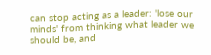can stop acting as a leader: 'lose our minds' from thinking what leader we should be, and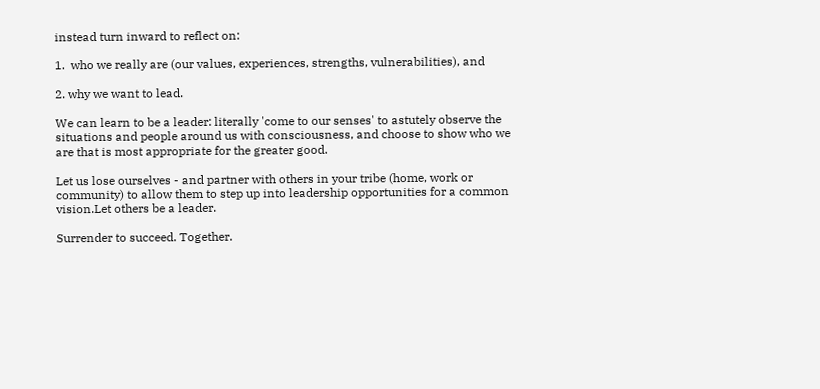instead turn inward to reflect on:

1.  who we really are (our values, experiences, strengths, vulnerabilities), and

2. why we want to lead.

We can learn to be a leader: literally 'come to our senses' to astutely observe the situations and people around us with consciousness, and choose to show who we are that is most appropriate for the greater good.

Let us lose ourselves - and partner with others in your tribe (home, work or community) to allow them to step up into leadership opportunities for a common vision.Let others be a leader.

Surrender to succeed. Together.